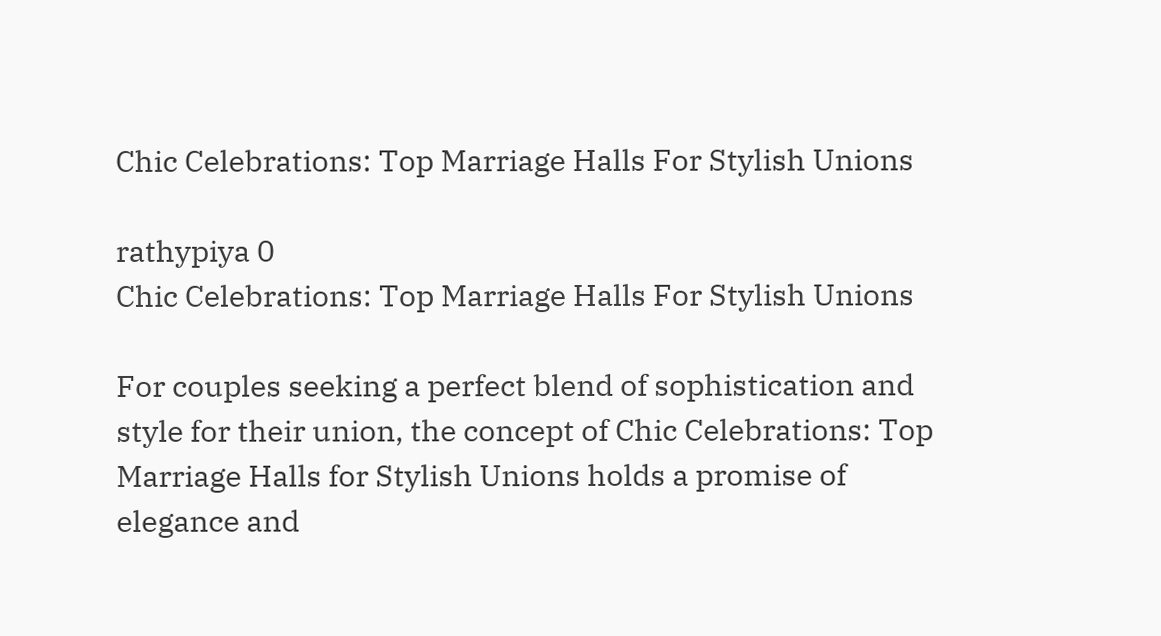Chic Celebrations: Top Marriage Halls For Stylish Unions

rathypiya 0
Chic Celebrations: Top Marriage Halls For Stylish Unions

For couples seeking a perfect blend of sophistication and style for their union, the concept of Chic Celebrations: Top Marriage Halls for Stylish Unions holds a promise of elegance and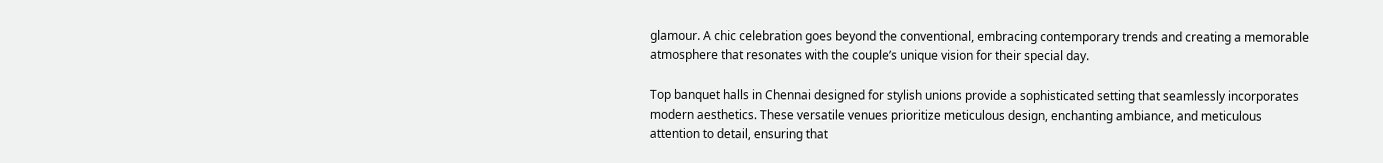glamour. A chic celebration goes beyond the conventional, embracing contemporary trends and creating a memorable atmosphere that resonates with the couple’s unique vision for their special day.

Top banquet halls in Chennai designed for stylish unions provide a sophisticated setting that seamlessly incorporates modern aesthetics. These versatile venues prioritize meticulous design, enchanting ambiance, and meticulous attention to detail, ensuring that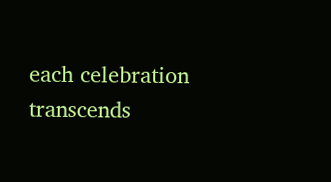each celebration transcends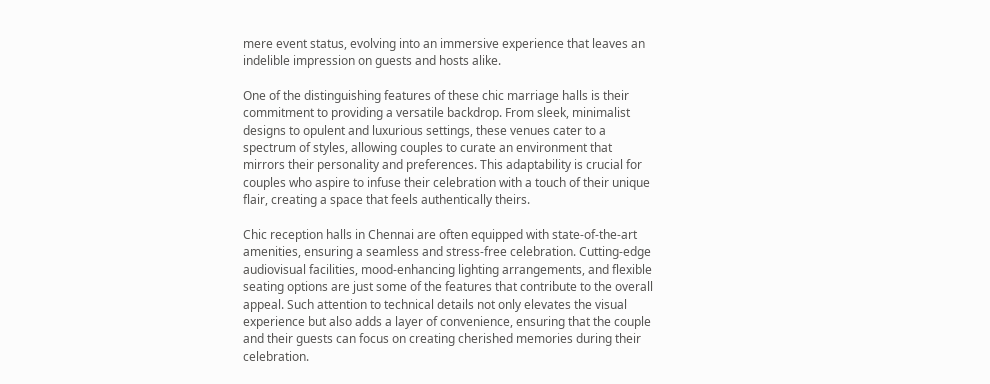mere event status, evolving into an immersive experience that leaves an indelible impression on guests and hosts alike.

One of the distinguishing features of these chic marriage halls is their commitment to providing a versatile backdrop. From sleek, minimalist designs to opulent and luxurious settings, these venues cater to a spectrum of styles, allowing couples to curate an environment that mirrors their personality and preferences. This adaptability is crucial for couples who aspire to infuse their celebration with a touch of their unique flair, creating a space that feels authentically theirs.

Chic reception halls in Chennai are often equipped with state-of-the-art amenities, ensuring a seamless and stress-free celebration. Cutting-edge audiovisual facilities, mood-enhancing lighting arrangements, and flexible seating options are just some of the features that contribute to the overall appeal. Such attention to technical details not only elevates the visual experience but also adds a layer of convenience, ensuring that the couple and their guests can focus on creating cherished memories during their celebration.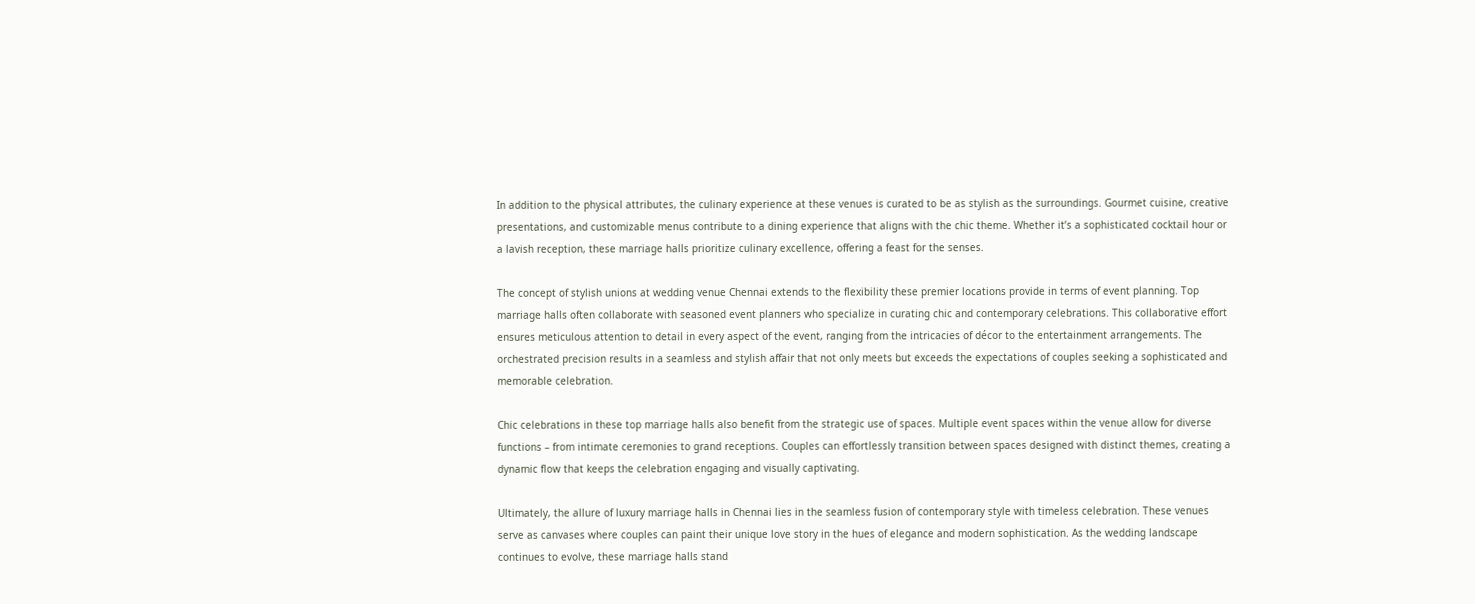In addition to the physical attributes, the culinary experience at these venues is curated to be as stylish as the surroundings. Gourmet cuisine, creative presentations, and customizable menus contribute to a dining experience that aligns with the chic theme. Whether it’s a sophisticated cocktail hour or a lavish reception, these marriage halls prioritize culinary excellence, offering a feast for the senses.

The concept of stylish unions at wedding venue Chennai extends to the flexibility these premier locations provide in terms of event planning. Top marriage halls often collaborate with seasoned event planners who specialize in curating chic and contemporary celebrations. This collaborative effort ensures meticulous attention to detail in every aspect of the event, ranging from the intricacies of décor to the entertainment arrangements. The orchestrated precision results in a seamless and stylish affair that not only meets but exceeds the expectations of couples seeking a sophisticated and memorable celebration.

Chic celebrations in these top marriage halls also benefit from the strategic use of spaces. Multiple event spaces within the venue allow for diverse functions – from intimate ceremonies to grand receptions. Couples can effortlessly transition between spaces designed with distinct themes, creating a dynamic flow that keeps the celebration engaging and visually captivating.

Ultimately, the allure of luxury marriage halls in Chennai lies in the seamless fusion of contemporary style with timeless celebration. These venues serve as canvases where couples can paint their unique love story in the hues of elegance and modern sophistication. As the wedding landscape continues to evolve, these marriage halls stand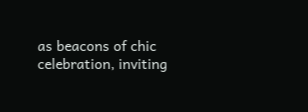as beacons of chic celebration, inviting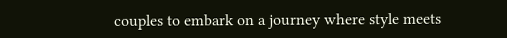couples to embark on a journey where style meets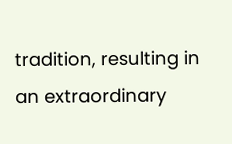tradition, resulting in an extraordinary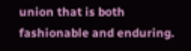union that is both fashionable and enduring.